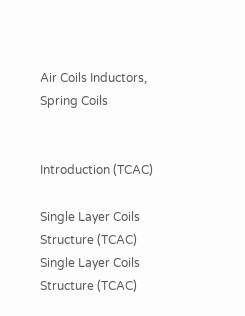Air Coils Inductors, Spring Coils


Introduction (TCAC)

Single Layer Coils Structure (TCAC)
Single Layer Coils Structure (TCAC)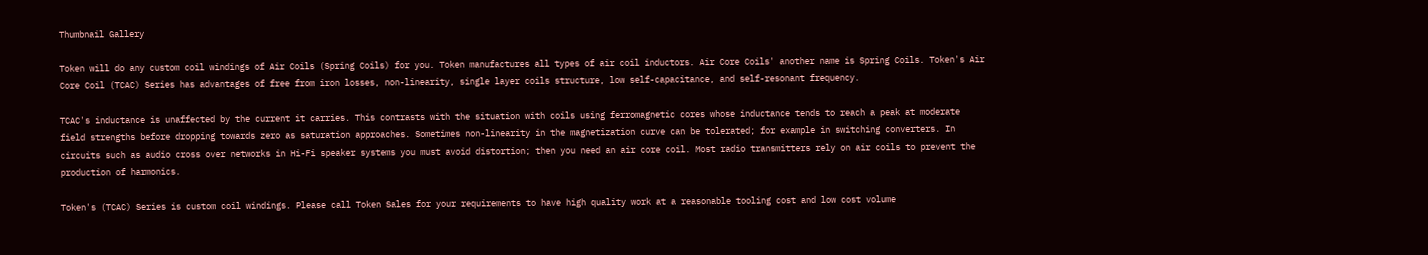Thumbnail Gallery

Token will do any custom coil windings of Air Coils (Spring Coils) for you. Token manufactures all types of air coil inductors. Air Core Coils' another name is Spring Coils. Token's Air Core Coil (TCAC) Series has advantages of free from iron losses, non-linearity, single layer coils structure, low self-capacitance, and self-resonant frequency.

TCAC's inductance is unaffected by the current it carries. This contrasts with the situation with coils using ferromagnetic cores whose inductance tends to reach a peak at moderate field strengths before dropping towards zero as saturation approaches. Sometimes non-linearity in the magnetization curve can be tolerated; for example in switching converters. In circuits such as audio cross over networks in Hi-Fi speaker systems you must avoid distortion; then you need an air core coil. Most radio transmitters rely on air coils to prevent the production of harmonics.

Token's (TCAC) Series is custom coil windings. Please call Token Sales for your requirements to have high quality work at a reasonable tooling cost and low cost volume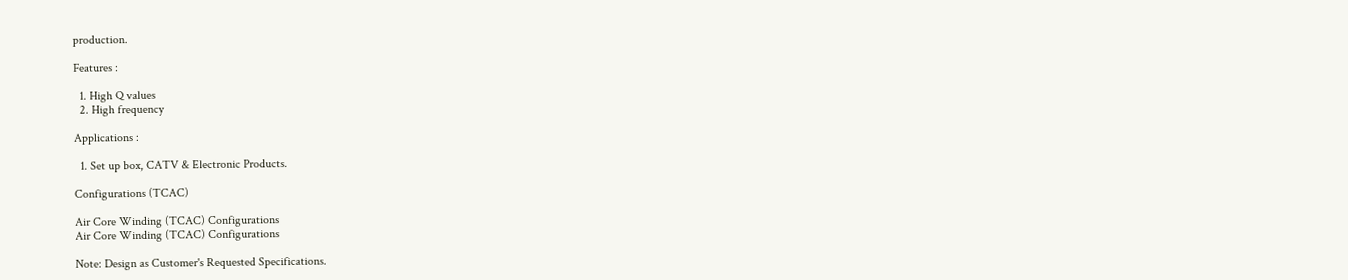production.

Features :

  1. High Q values
  2. High frequency

Applications :

  1. Set up box, CATV & Electronic Products.

Configurations (TCAC)

Air Core Winding (TCAC) Configurations
Air Core Winding (TCAC) Configurations

Note: Design as Customer's Requested Specifications.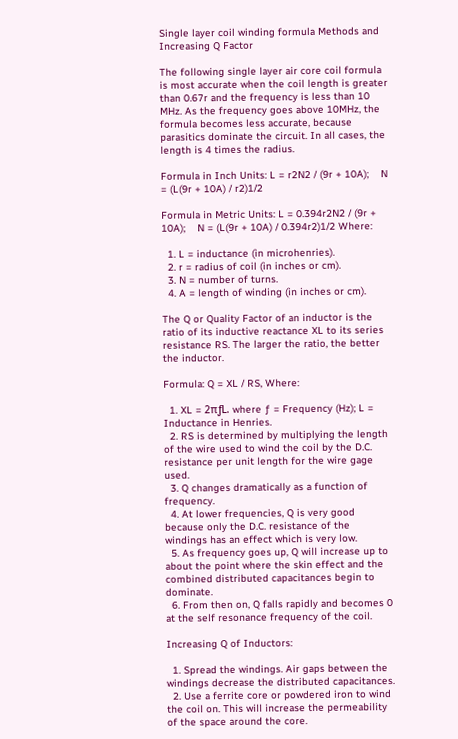Single layer coil winding formula Methods and Increasing Q Factor

The following single layer air core coil formula is most accurate when the coil length is greater than 0.67r and the frequency is less than 10 MHz. As the frequency goes above 10MHz, the formula becomes less accurate, because parasitics dominate the circuit. In all cases, the length is 4 times the radius.

Formula in Inch Units: L = r2N2 / (9r + 10A);    N = (L(9r + 10A) / r2)1/2

Formula in Metric Units: L = 0.394r2N2 / (9r + 10A);    N = (L(9r + 10A) / 0.394r2)1/2 Where:

  1. L = inductance (in microhenries).
  2. r = radius of coil (in inches or cm).
  3. N = number of turns.
  4. A = length of winding (in inches or cm).

The Q or Quality Factor of an inductor is the ratio of its inductive reactance XL to its series resistance RS. The larger the ratio, the better the inductor.

Formula: Q = XL / RS, Where:

  1. XL = 2πƒL. where ƒ = Frequency (Hz); L = Inductance in Henries.
  2. RS is determined by multiplying the length of the wire used to wind the coil by the D.C. resistance per unit length for the wire gage used.
  3. Q changes dramatically as a function of frequency.
  4. At lower frequencies, Q is very good because only the D.C. resistance of the windings has an effect which is very low.
  5. As frequency goes up, Q will increase up to about the point where the skin effect and the combined distributed capacitances begin to dominate.
  6. From then on, Q falls rapidly and becomes 0 at the self resonance frequency of the coil.

Increasing Q of Inductors:

  1. Spread the windings. Air gaps between the windings decrease the distributed capacitances.
  2. Use a ferrite core or powdered iron to wind the coil on. This will increase the permeability of the space around the core.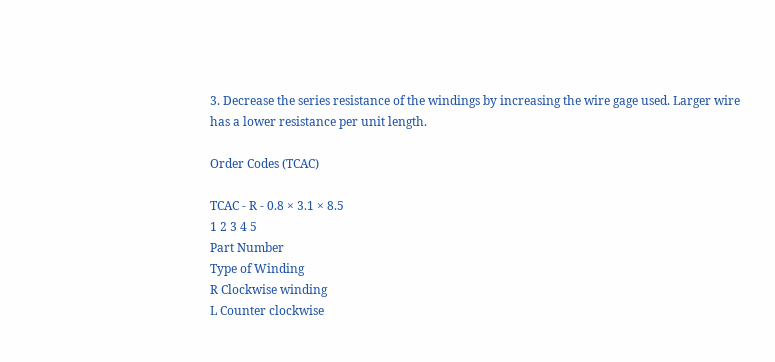3. Decrease the series resistance of the windings by increasing the wire gage used. Larger wire has a lower resistance per unit length.

Order Codes (TCAC)

TCAC - R - 0.8 × 3.1 × 8.5
1 2 3 4 5
Part Number
Type of Winding
R Clockwise winding
L Counter clockwise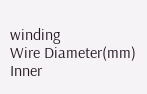winding
Wire Diameter(mm)
Inner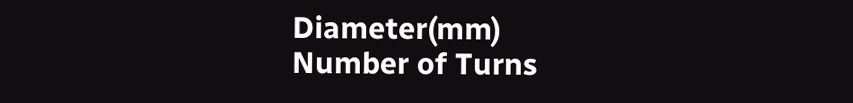Diameter(mm)
Number of Turns